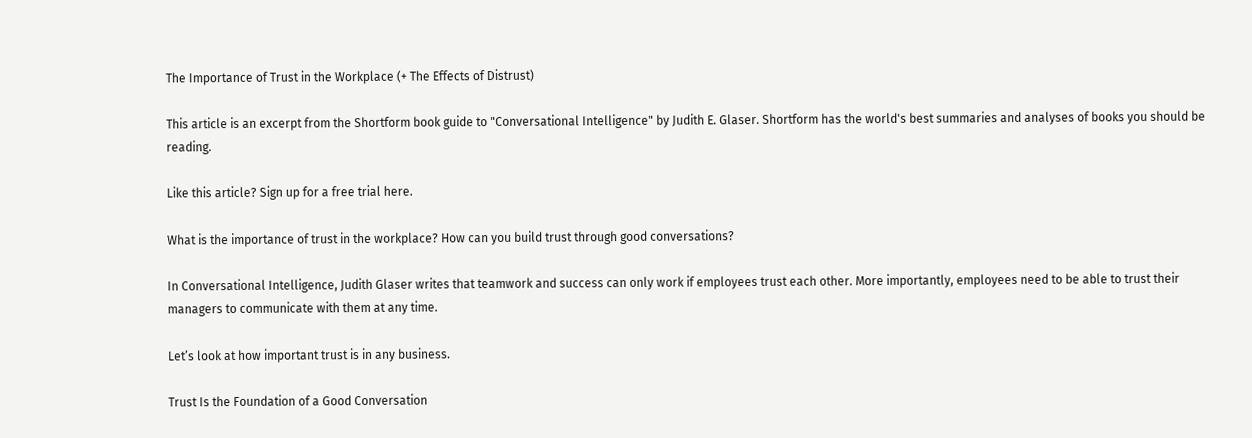The Importance of Trust in the Workplace (+ The Effects of Distrust)

This article is an excerpt from the Shortform book guide to "Conversational Intelligence" by Judith E. Glaser. Shortform has the world's best summaries and analyses of books you should be reading.

Like this article? Sign up for a free trial here.

What is the importance of trust in the workplace? How can you build trust through good conversations?

In Conversational Intelligence, Judith Glaser writes that teamwork and success can only work if employees trust each other. More importantly, employees need to be able to trust their managers to communicate with them at any time.

Let’s look at how important trust is in any business.

Trust Is the Foundation of a Good Conversation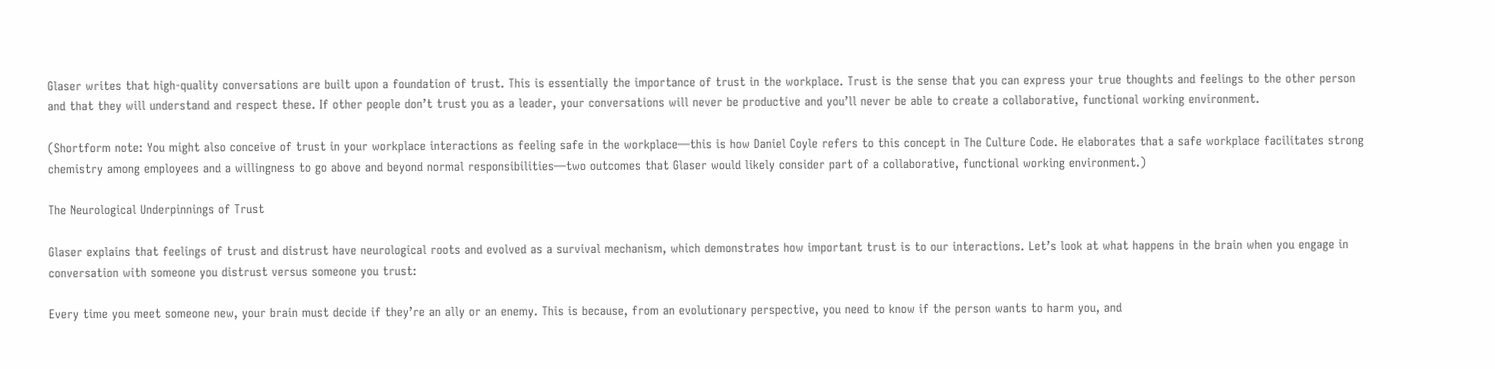Glaser writes that high-quality conversations are built upon a foundation of trust. This is essentially the importance of trust in the workplace. Trust is the sense that you can express your true thoughts and feelings to the other person and that they will understand and respect these. If other people don’t trust you as a leader, your conversations will never be productive and you’ll never be able to create a collaborative, functional working environment.

(Shortform note: You might also conceive of trust in your workplace interactions as feeling safe in the workplace—this is how Daniel Coyle refers to this concept in The Culture Code. He elaborates that a safe workplace facilitates strong chemistry among employees and a willingness to go above and beyond normal responsibilities—two outcomes that Glaser would likely consider part of a collaborative, functional working environment.)

The Neurological Underpinnings of Trust

Glaser explains that feelings of trust and distrust have neurological roots and evolved as a survival mechanism, which demonstrates how important trust is to our interactions. Let’s look at what happens in the brain when you engage in conversation with someone you distrust versus someone you trust:

Every time you meet someone new, your brain must decide if they’re an ally or an enemy. This is because, from an evolutionary perspective, you need to know if the person wants to harm you, and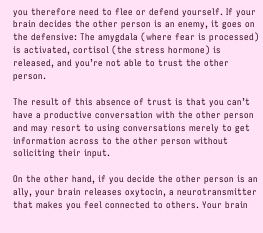you therefore need to flee or defend yourself. If your brain decides the other person is an enemy, it goes on the defensive: The amygdala (where fear is processed) is activated, cortisol (the stress hormone) is released, and you’re not able to trust the other person.

The result of this absence of trust is that you can’t have a productive conversation with the other person and may resort to using conversations merely to get information across to the other person without soliciting their input.

On the other hand, if you decide the other person is an ally, your brain releases oxytocin, a neurotransmitter that makes you feel connected to others. Your brain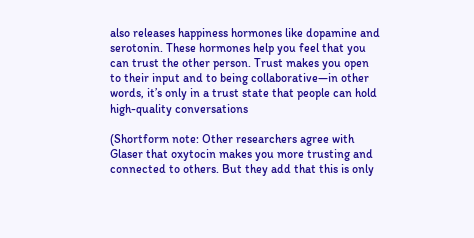also releases happiness hormones like dopamine and serotonin. These hormones help you feel that you can trust the other person. Trust makes you open to their input and to being collaborative—in other words, it’s only in a trust state that people can hold high-quality conversations

(Shortform note: Other researchers agree with Glaser that oxytocin makes you more trusting and connected to others. But they add that this is only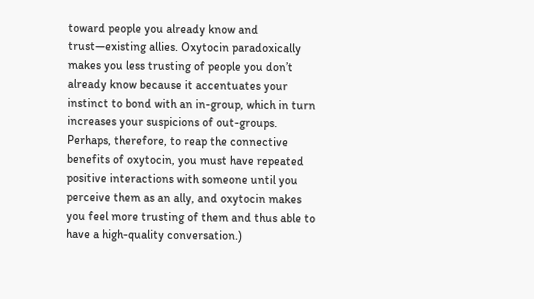toward people you already know and trust—existing allies. Oxytocin paradoxically makes you less trusting of people you don’t already know because it accentuates your instinct to bond with an in-group, which in turn increases your suspicions of out-groups. Perhaps, therefore, to reap the connective benefits of oxytocin, you must have repeated positive interactions with someone until you perceive them as an ally, and oxytocin makes you feel more trusting of them and thus able to have a high-quality conversation.)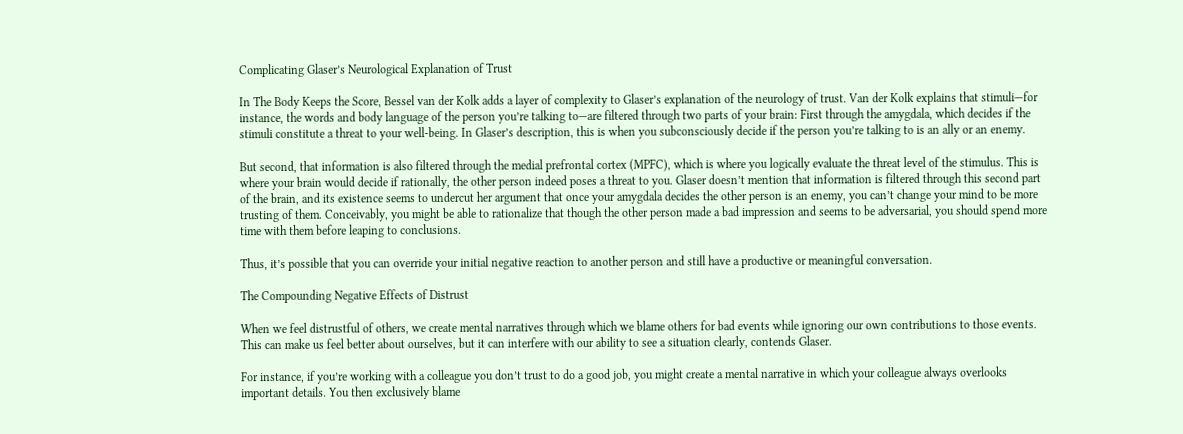Complicating Glaser’s Neurological Explanation of Trust

In The Body Keeps the Score, Bessel van der Kolk adds a layer of complexity to Glaser’s explanation of the neurology of trust. Van der Kolk explains that stimuli—for instance, the words and body language of the person you’re talking to—are filtered through two parts of your brain: First through the amygdala, which decides if the stimuli constitute a threat to your well-being. In Glaser’s description, this is when you subconsciously decide if the person you’re talking to is an ally or an enemy.

But second, that information is also filtered through the medial prefrontal cortex (MPFC), which is where you logically evaluate the threat level of the stimulus. This is where your brain would decide if rationally, the other person indeed poses a threat to you. Glaser doesn’t mention that information is filtered through this second part of the brain, and its existence seems to undercut her argument that once your amygdala decides the other person is an enemy, you can’t change your mind to be more trusting of them. Conceivably, you might be able to rationalize that though the other person made a bad impression and seems to be adversarial, you should spend more time with them before leaping to conclusions.

Thus, it’s possible that you can override your initial negative reaction to another person and still have a productive or meaningful conversation.

The Compounding Negative Effects of Distrust

When we feel distrustful of others, we create mental narratives through which we blame others for bad events while ignoring our own contributions to those events. This can make us feel better about ourselves, but it can interfere with our ability to see a situation clearly, contends Glaser.

For instance, if you’re working with a colleague you don’t trust to do a good job, you might create a mental narrative in which your colleague always overlooks important details. You then exclusively blame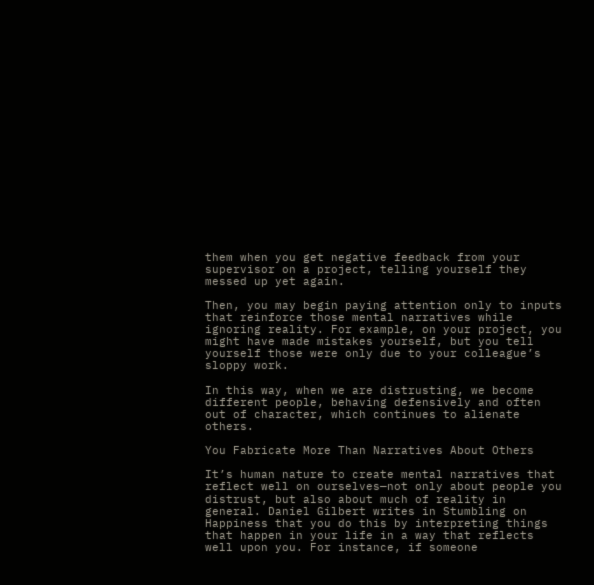them when you get negative feedback from your supervisor on a project, telling yourself they messed up yet again.

Then, you may begin paying attention only to inputs that reinforce those mental narratives while ignoring reality. For example, on your project, you might have made mistakes yourself, but you tell yourself those were only due to your colleague’s sloppy work.

In this way, when we are distrusting, we become different people, behaving defensively and often out of character, which continues to alienate others.

You Fabricate More Than Narratives About Others

It’s human nature to create mental narratives that reflect well on ourselves—not only about people you distrust, but also about much of reality in general. Daniel Gilbert writes in Stumbling on Happiness that you do this by interpreting things that happen in your life in a way that reflects well upon you. For instance, if someone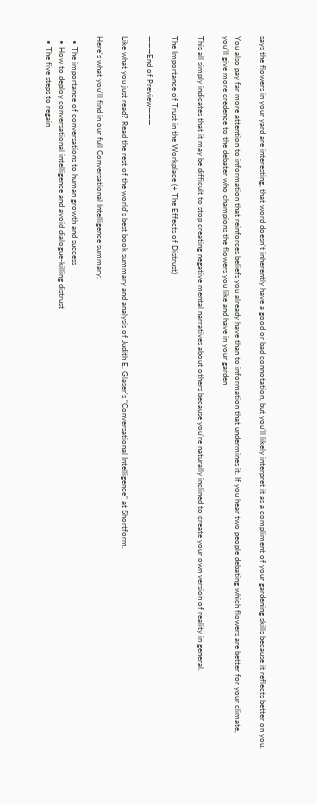says the flowers in your yard are interesting, that word doesn’t inherently have a good or bad connotation, but you’ll likely interpret it as a compliment of your gardening skills because it reflects better on you.

You also pay far more attention to information that reinforces beliefs you already have than to information that undermines it. If you hear two people debating which flowers are better for your climate, you’ll give more credence to the debater who champions the flowers you like and have in your garden

This all simply indicates that it may be difficult to stop creating negative mental narratives about others because you’re naturally inclined to create your own version of reality in general.

The Importance of Trust in the Workplace (+ The Effects of Distrust)

———End of Preview———

Like what you just read? Read the rest of the world's best book summary and analysis of Judith E. Glaser's "Conversational Intelligence" at Shortform.

Here's what you'll find in our full Conversational Intelligence summary:

  • The importance of conversations to human growth and success
  • How to deploy conversational intelligence and avoid dialogue-killing distrust
  • The five steps to regain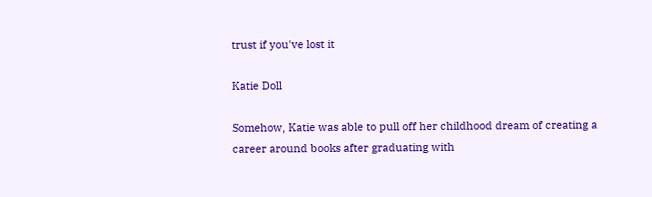trust if you've lost it

Katie Doll

Somehow, Katie was able to pull off her childhood dream of creating a career around books after graduating with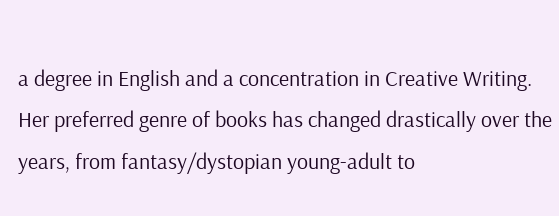a degree in English and a concentration in Creative Writing. Her preferred genre of books has changed drastically over the years, from fantasy/dystopian young-adult to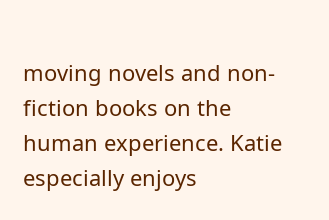moving novels and non-fiction books on the human experience. Katie especially enjoys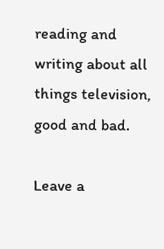reading and writing about all things television, good and bad.

Leave a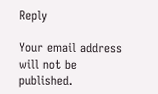Reply

Your email address will not be published.